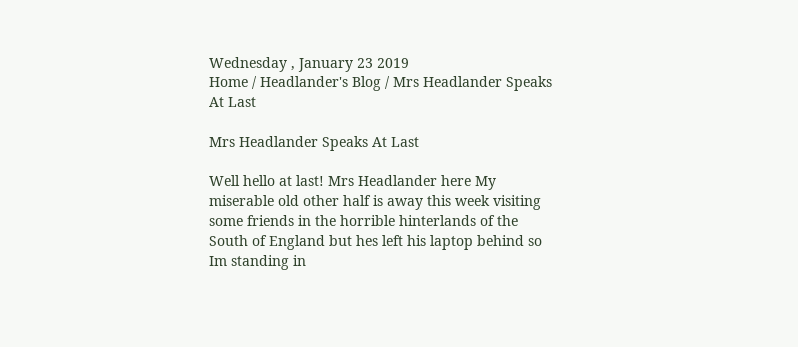Wednesday , January 23 2019
Home / Headlander's Blog / Mrs Headlander Speaks At Last

Mrs Headlander Speaks At Last

Well hello at last! Mrs Headlander here My miserable old other half is away this week visiting some friends in the horrible hinterlands of the South of England but hes left his laptop behind so Im standing in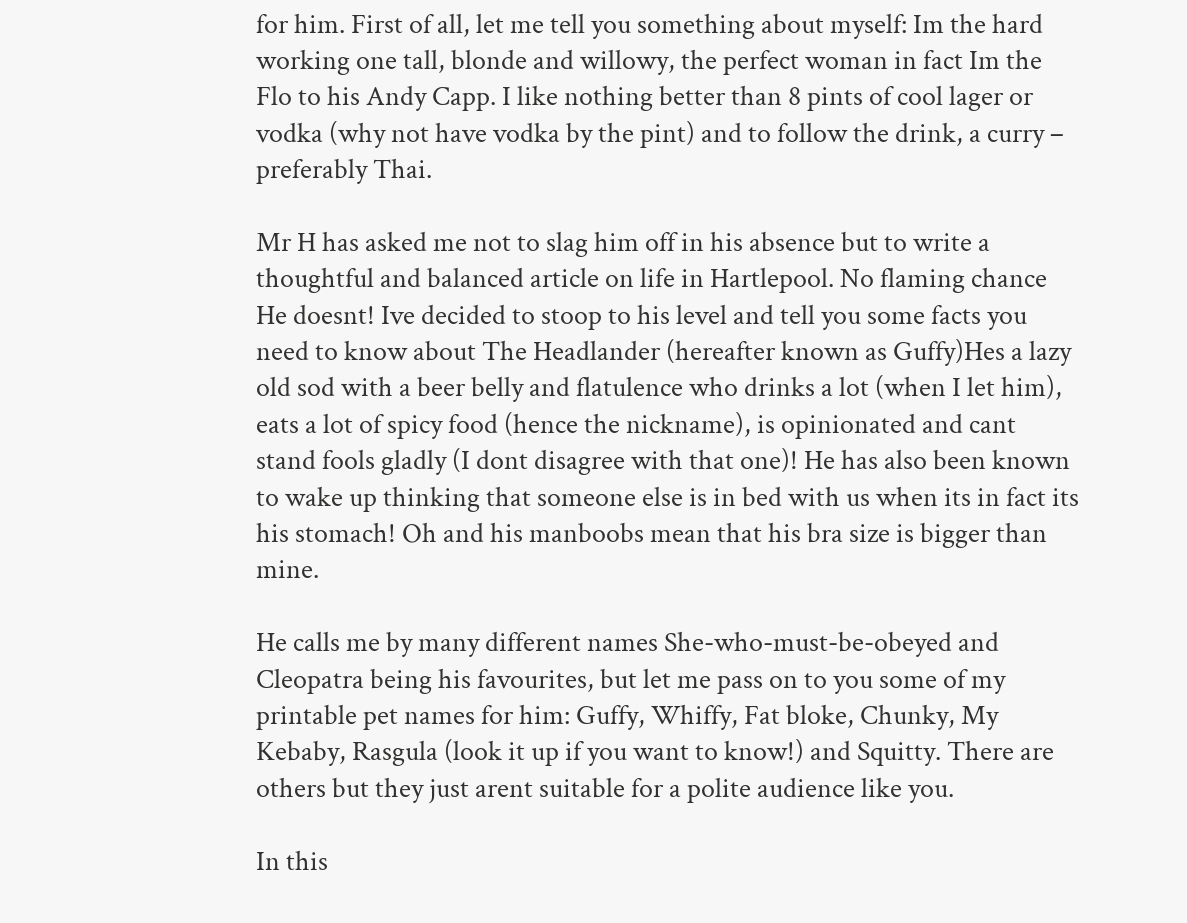for him. First of all, let me tell you something about myself: Im the hard working one tall, blonde and willowy, the perfect woman in fact Im the Flo to his Andy Capp. I like nothing better than 8 pints of cool lager or vodka (why not have vodka by the pint) and to follow the drink, a curry – preferably Thai.

Mr H has asked me not to slag him off in his absence but to write a thoughtful and balanced article on life in Hartlepool. No flaming chance He doesnt! Ive decided to stoop to his level and tell you some facts you need to know about The Headlander (hereafter known as Guffy)Hes a lazy old sod with a beer belly and flatulence who drinks a lot (when I let him), eats a lot of spicy food (hence the nickname), is opinionated and cant stand fools gladly (I dont disagree with that one)! He has also been known to wake up thinking that someone else is in bed with us when its in fact its his stomach! Oh and his manboobs mean that his bra size is bigger than mine.

He calls me by many different names She-who-must-be-obeyed and Cleopatra being his favourites, but let me pass on to you some of my printable pet names for him: Guffy, Whiffy, Fat bloke, Chunky, My Kebaby, Rasgula (look it up if you want to know!) and Squitty. There are others but they just arent suitable for a polite audience like you.

In this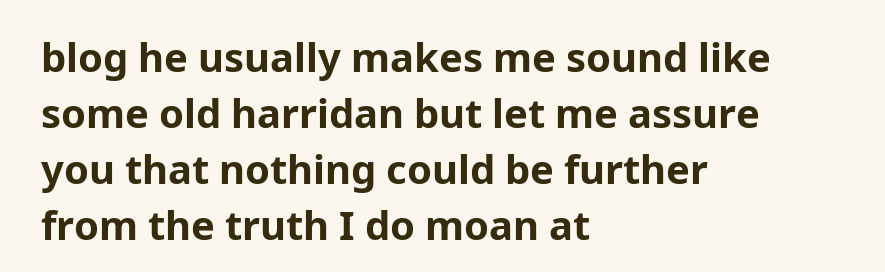blog he usually makes me sound like some old harridan but let me assure you that nothing could be further from the truth I do moan at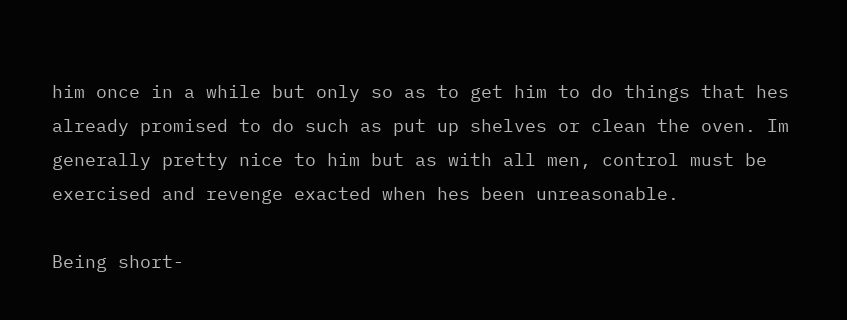him once in a while but only so as to get him to do things that hes already promised to do such as put up shelves or clean the oven. Im generally pretty nice to him but as with all men, control must be exercised and revenge exacted when hes been unreasonable.

Being short-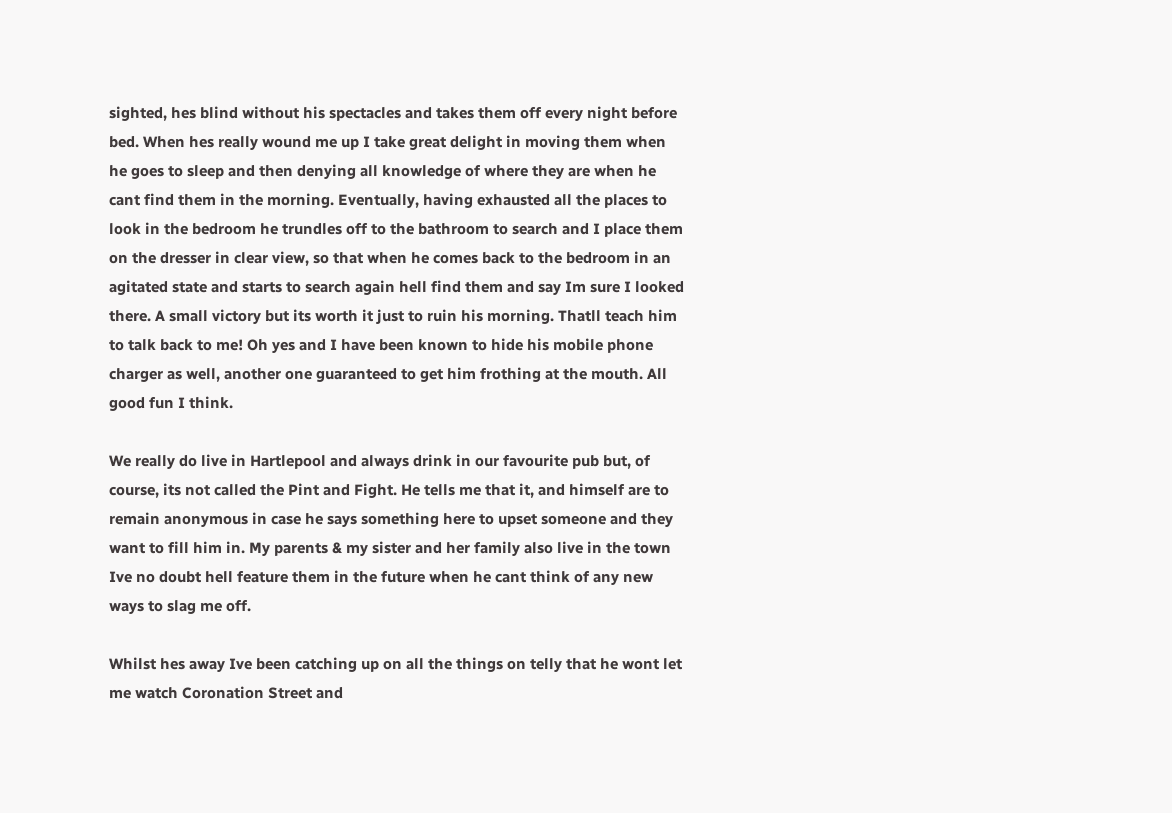sighted, hes blind without his spectacles and takes them off every night before bed. When hes really wound me up I take great delight in moving them when he goes to sleep and then denying all knowledge of where they are when he cant find them in the morning. Eventually, having exhausted all the places to look in the bedroom he trundles off to the bathroom to search and I place them on the dresser in clear view, so that when he comes back to the bedroom in an agitated state and starts to search again hell find them and say Im sure I looked there. A small victory but its worth it just to ruin his morning. Thatll teach him to talk back to me! Oh yes and I have been known to hide his mobile phone charger as well, another one guaranteed to get him frothing at the mouth. All good fun I think.

We really do live in Hartlepool and always drink in our favourite pub but, of course, its not called the Pint and Fight. He tells me that it, and himself are to remain anonymous in case he says something here to upset someone and they want to fill him in. My parents & my sister and her family also live in the town Ive no doubt hell feature them in the future when he cant think of any new ways to slag me off.

Whilst hes away Ive been catching up on all the things on telly that he wont let me watch Coronation Street and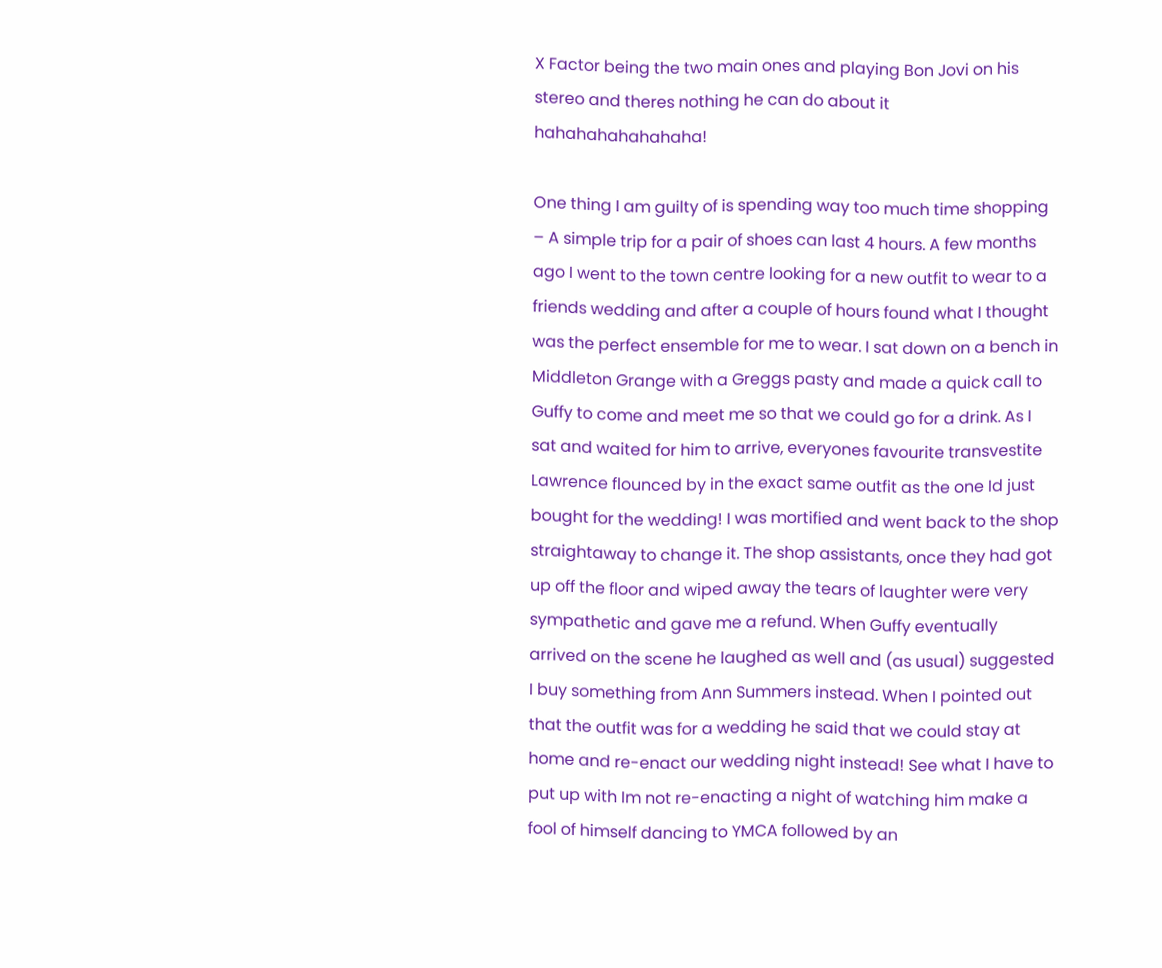X Factor being the two main ones and playing Bon Jovi on his stereo and theres nothing he can do about it hahahahahahahaha!

One thing I am guilty of is spending way too much time shopping – A simple trip for a pair of shoes can last 4 hours. A few months ago I went to the town centre looking for a new outfit to wear to a friends wedding and after a couple of hours found what I thought was the perfect ensemble for me to wear. I sat down on a bench in Middleton Grange with a Greggs pasty and made a quick call to Guffy to come and meet me so that we could go for a drink. As I sat and waited for him to arrive, everyones favourite transvestite Lawrence flounced by in the exact same outfit as the one Id just bought for the wedding! I was mortified and went back to the shop straightaway to change it. The shop assistants, once they had got up off the floor and wiped away the tears of laughter were very sympathetic and gave me a refund. When Guffy eventually arrived on the scene he laughed as well and (as usual) suggested I buy something from Ann Summers instead. When I pointed out that the outfit was for a wedding he said that we could stay at home and re-enact our wedding night instead! See what I have to put up with Im not re-enacting a night of watching him make a fool of himself dancing to YMCA followed by an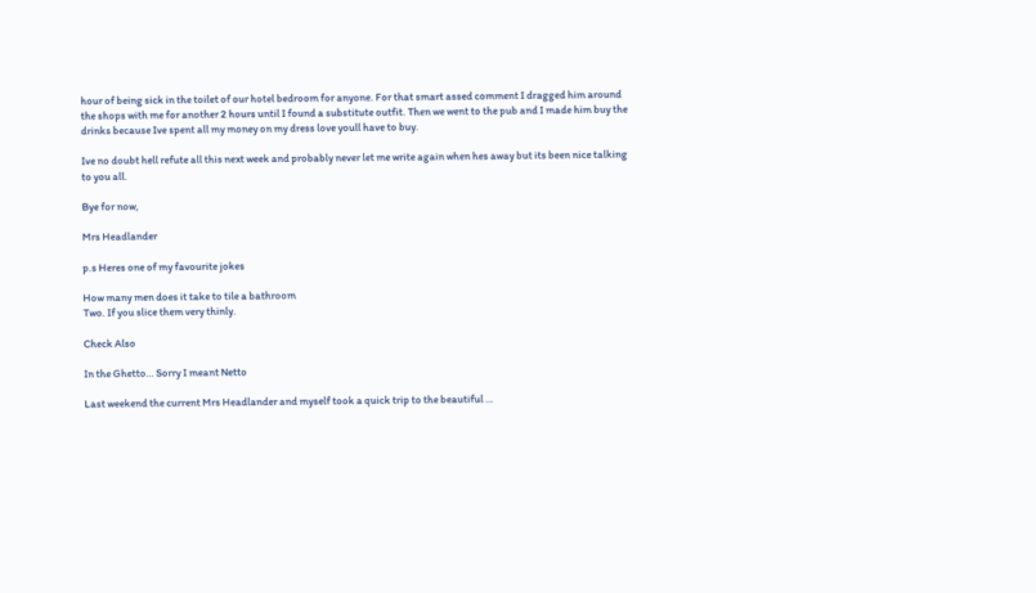hour of being sick in the toilet of our hotel bedroom for anyone. For that smart assed comment I dragged him around the shops with me for another 2 hours until I found a substitute outfit. Then we went to the pub and I made him buy the drinks because Ive spent all my money on my dress love youll have to buy.

Ive no doubt hell refute all this next week and probably never let me write again when hes away but its been nice talking to you all.

Bye for now,

Mrs Headlander

p.s Heres one of my favourite jokes

How many men does it take to tile a bathroom
Two. If you slice them very thinly.

Check Also

In the Ghetto… Sorry I meant Netto

Last weekend the current Mrs Headlander and myself took a quick trip to the beautiful …